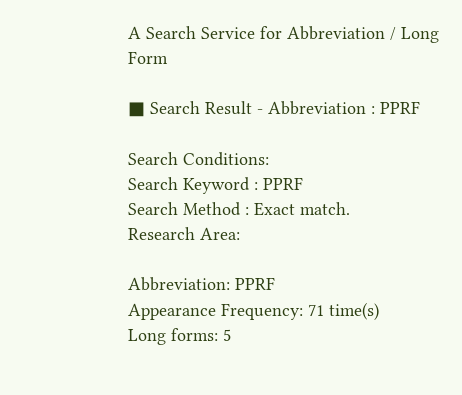A Search Service for Abbreviation / Long Form

■ Search Result - Abbreviation : PPRF

Search Conditions:
Search Keyword : PPRF
Search Method : Exact match.
Research Area:

Abbreviation: PPRF
Appearance Frequency: 71 time(s)
Long forms: 5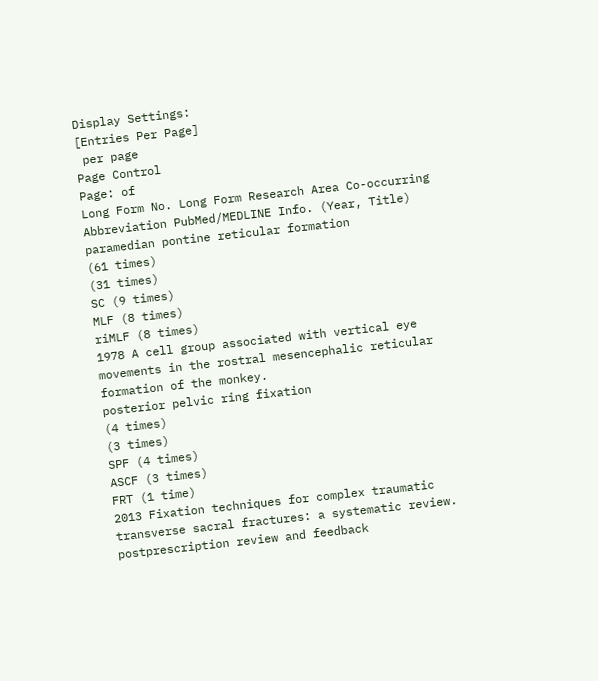Display Settings:
[Entries Per Page]
 per page
Page Control
Page: of
Long Form No. Long Form Research Area Co-occurring Abbreviation PubMed/MEDLINE Info. (Year, Title)
paramedian pontine reticular formation
(61 times)
(31 times)
SC (9 times)
MLF (8 times)
riMLF (8 times)
1978 A cell group associated with vertical eye movements in the rostral mesencephalic reticular formation of the monkey.
posterior pelvic ring fixation
(4 times)
(3 times)
SPF (4 times)
ASCF (3 times)
FRT (1 time)
2013 Fixation techniques for complex traumatic transverse sacral fractures: a systematic review.
postprescription review and feedback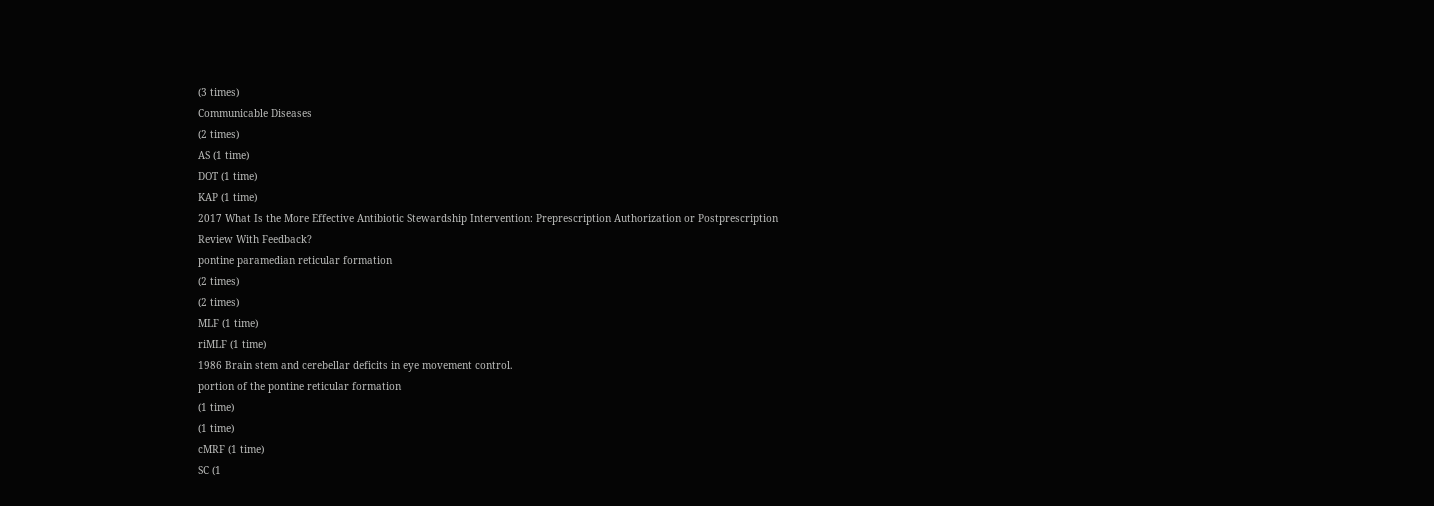(3 times)
Communicable Diseases
(2 times)
AS (1 time)
DOT (1 time)
KAP (1 time)
2017 What Is the More Effective Antibiotic Stewardship Intervention: Preprescription Authorization or Postprescription Review With Feedback?
pontine paramedian reticular formation
(2 times)
(2 times)
MLF (1 time)
riMLF (1 time)
1986 Brain stem and cerebellar deficits in eye movement control.
portion of the pontine reticular formation
(1 time)
(1 time)
cMRF (1 time)
SC (1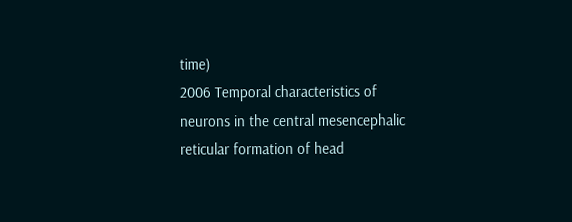time)
2006 Temporal characteristics of neurons in the central mesencephalic reticular formation of head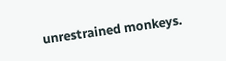unrestrained monkeys.